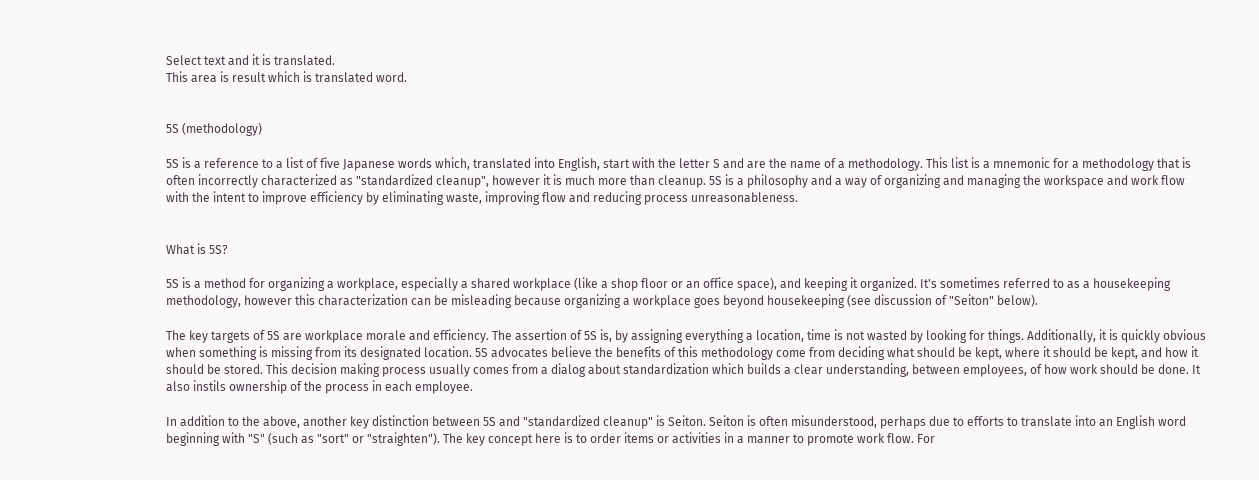Select text and it is translated.
This area is result which is translated word.


5S (methodology)

5S is a reference to a list of five Japanese words which, translated into English, start with the letter S and are the name of a methodology. This list is a mnemonic for a methodology that is often incorrectly characterized as "standardized cleanup", however it is much more than cleanup. 5S is a philosophy and a way of organizing and managing the workspace and work flow with the intent to improve efficiency by eliminating waste, improving flow and reducing process unreasonableness.


What is 5S?

5S is a method for organizing a workplace, especially a shared workplace (like a shop floor or an office space), and keeping it organized. It's sometimes referred to as a housekeeping methodology, however this characterization can be misleading because organizing a workplace goes beyond housekeeping (see discussion of "Seiton" below).

The key targets of 5S are workplace morale and efficiency. The assertion of 5S is, by assigning everything a location, time is not wasted by looking for things. Additionally, it is quickly obvious when something is missing from its designated location. 5S advocates believe the benefits of this methodology come from deciding what should be kept, where it should be kept, and how it should be stored. This decision making process usually comes from a dialog about standardization which builds a clear understanding, between employees, of how work should be done. It also instils ownership of the process in each employee.

In addition to the above, another key distinction between 5S and "standardized cleanup" is Seiton. Seiton is often misunderstood, perhaps due to efforts to translate into an English word beginning with "S" (such as "sort" or "straighten"). The key concept here is to order items or activities in a manner to promote work flow. For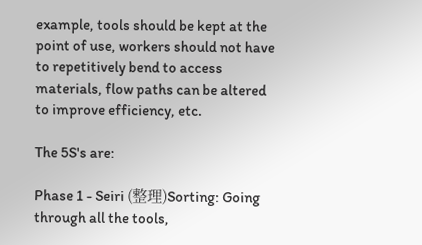example, tools should be kept at the point of use, workers should not have to repetitively bend to access materials, flow paths can be altered to improve efficiency, etc.

The 5S's are:

Phase 1 - Seiri (整理)Sorting: Going through all the tools,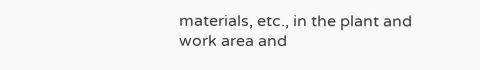materials, etc., in the plant and work area and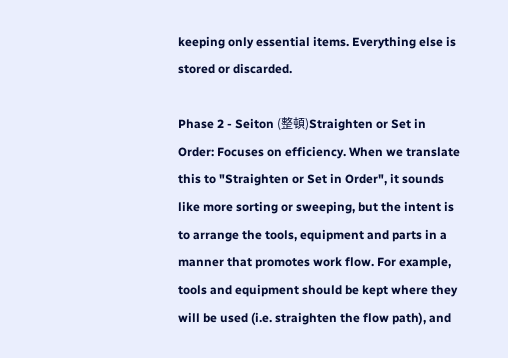keeping only essential items. Everything else is stored or discarded.

Phase 2 - Seiton (整頓)Straighten or Set in Order: Focuses on efficiency. When we translate this to "Straighten or Set in Order", it sounds like more sorting or sweeping, but the intent is to arrange the tools, equipment and parts in a manner that promotes work flow. For example, tools and equipment should be kept where they will be used (i.e. straighten the flow path), and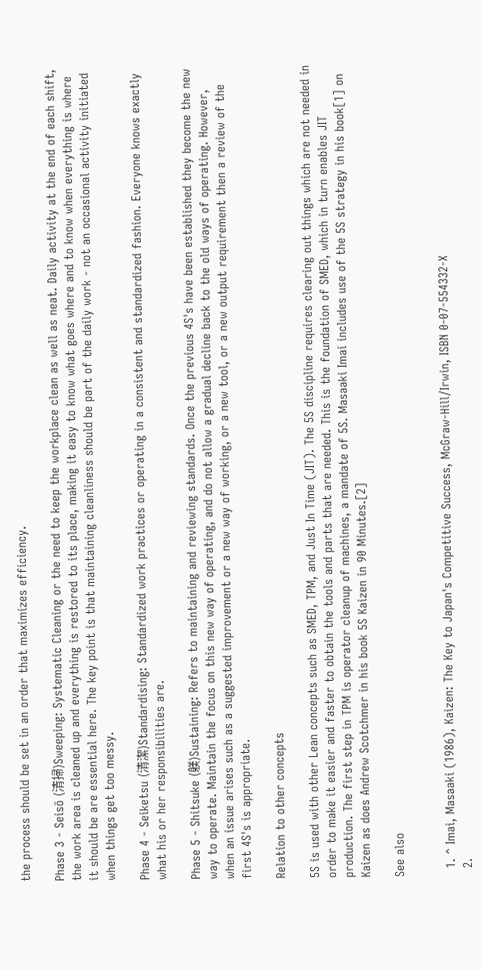the process should be set in an order that maximizes efficiency.

Phase 3 - Seisō (清掃)Sweeping: Systematic Cleaning or the need to keep the workplace clean as well as neat. Daily activity at the end of each shift, the work area is cleaned up and everything is restored to its place, making it easy to know what goes where and to know when everything is where it should be are essential here. The key point is that maintaining cleanliness should be part of the daily work - not an occasional activity initiated when things get too messy.

Phase 4 - Seiketsu (清潔)Standardising: Standardized work practices or operating in a consistent and standardized fashion. Everyone knows exactly what his or her responsibilities are.

Phase 5 - Shitsuke (躾)Sustaining: Refers to maintaining and reviewing standards. Once the previous 4S's have been established they become the new way to operate. Maintain the focus on this new way of operating, and do not allow a gradual decline back to the old ways of operating. However, when an issue arises such as a suggested improvement or a new way of working, or a new tool, or a new output requirement then a review of the first 4S's is appropriate.

Relation to other concepts

5S is used with other Lean concepts such as SMED, TPM, and Just In Time (JIT). The 5S discipline requires clearing out things which are not needed in order to make it easier and faster to obtain the tools and parts that are needed. This is the foundation of SMED, which in turn enables JIT production. The first step in TPM is operator cleanup of machines, a mandate of 5S. Masaaki Imai includes use of the 5S strategy in his book[1] on Kaizen as does Andrew Scotchmer in his book 5S Kaizen in 90 Minutes.[2]

See also


  1. ^ Imai, Masaaki (1986), Kaizen: The Key to Japan's Competitive Success, McGraw-Hill/Irwin, ISBN 0-07-554332-X
  2.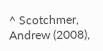^ Scotchmer, Andrew (2008),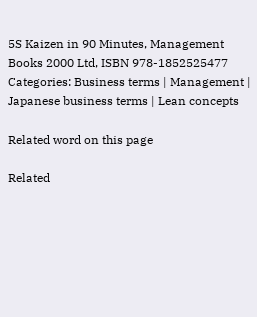5S Kaizen in 90 Minutes, Management Books 2000 Ltd, ISBN 978-1852525477
Categories: Business terms | Management | Japanese business terms | Lean concepts

Related word on this page

Related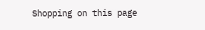Shopping on this page